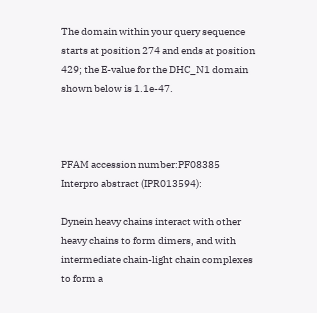The domain within your query sequence starts at position 274 and ends at position 429; the E-value for the DHC_N1 domain shown below is 1.1e-47.



PFAM accession number:PF08385
Interpro abstract (IPR013594):

Dynein heavy chains interact with other heavy chains to form dimers, and with intermediate chain-light chain complexes to form a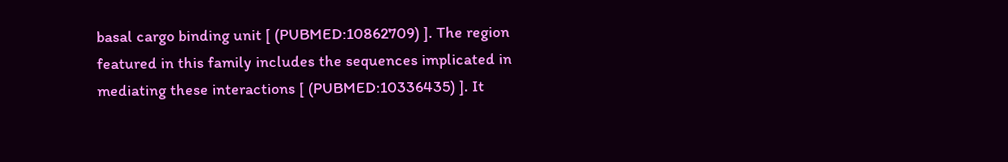basal cargo binding unit [ (PUBMED:10862709) ]. The region featured in this family includes the sequences implicated in mediating these interactions [ (PUBMED:10336435) ]. It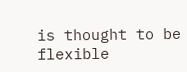is thought to be flexible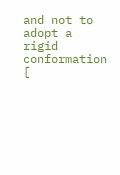and not to adopt a rigid conformation [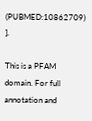(PUBMED:10862709) ].

This is a PFAM domain. For full annotation and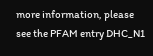more information, please see the PFAM entry DHC_N1